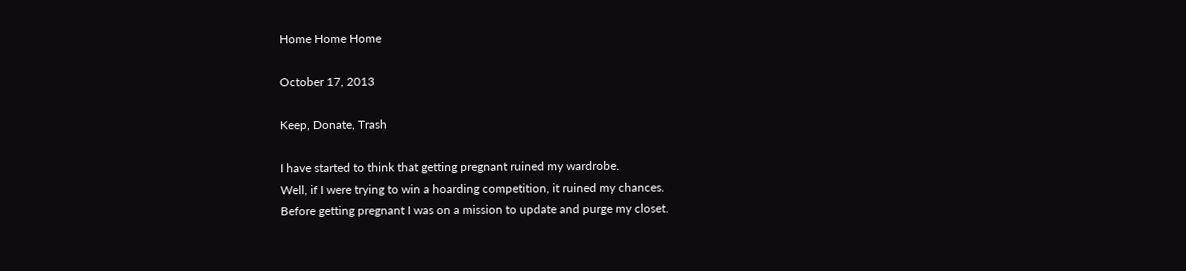Home Home Home

October 17, 2013

Keep, Donate, Trash

I have started to think that getting pregnant ruined my wardrobe.
Well, if I were trying to win a hoarding competition, it ruined my chances.
Before getting pregnant I was on a mission to update and purge my closet.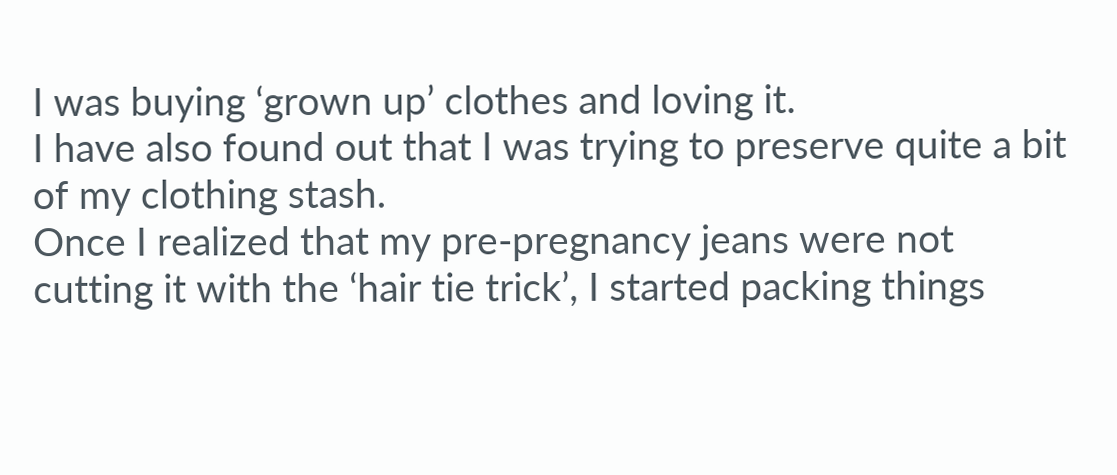I was buying ‘grown up’ clothes and loving it.
I have also found out that I was trying to preserve quite a bit of my clothing stash.
Once I realized that my pre-pregnancy jeans were not cutting it with the ‘hair tie trick’, I started packing things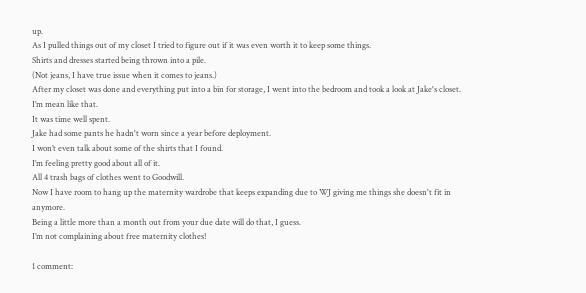up.
As I pulled things out of my closet I tried to figure out if it was even worth it to keep some things.
Shirts and dresses started being thrown into a pile.
(Not jeans, I have true issue when it comes to jeans.)
After my closet was done and everything put into a bin for storage, I went into the bedroom and took a look at Jake's closet.
I’m mean like that.
It was time well spent.
Jake had some pants he hadn't worn since a year before deployment.
I won’t even talk about some of the shirts that I found.
I’m feeling pretty good about all of it.
All 4 trash bags of clothes went to Goodwill.
Now I have room to hang up the maternity wardrobe that keeps expanding due to WJ giving me things she doesn't fit in anymore.
Being a little more than a month out from your due date will do that, I guess.
I’m not complaining about free maternity clothes!

1 comment: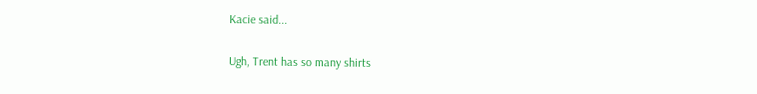Kacie said...

Ugh, Trent has so many shirts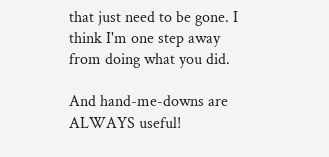that just need to be gone. I think I'm one step away from doing what you did.

And hand-me-downs are ALWAYS useful!